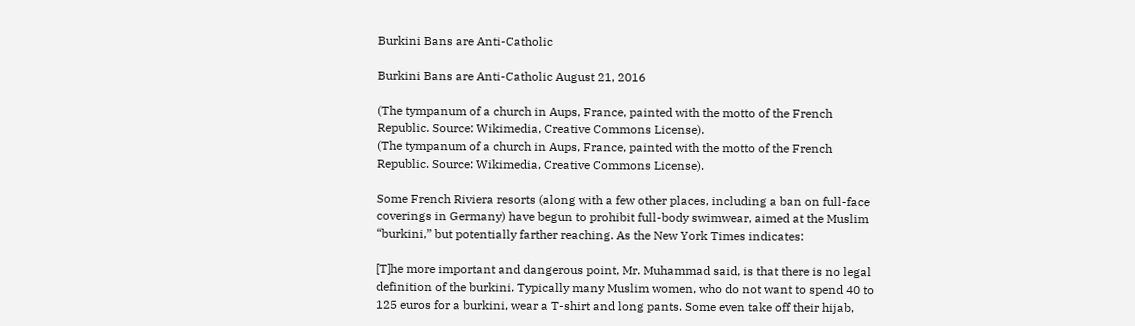Burkini Bans are Anti-Catholic

Burkini Bans are Anti-Catholic August 21, 2016

(The tympanum of a church in Aups, France, painted with the motto of the French Republic. Source: Wikimedia, Creative Commons License).
(The tympanum of a church in Aups, France, painted with the motto of the French Republic. Source: Wikimedia, Creative Commons License).

Some French Riviera resorts (along with a few other places, including a ban on full-face coverings in Germany) have begun to prohibit full-body swimwear, aimed at the Muslim “burkini,” but potentially farther reaching. As the New York Times indicates:

[T]he more important and dangerous point, Mr. Muhammad said, is that there is no legal definition of the burkini. Typically many Muslim women, who do not want to spend 40 to 125 euros for a burkini, wear a T-shirt and long pants. Some even take off their hijab,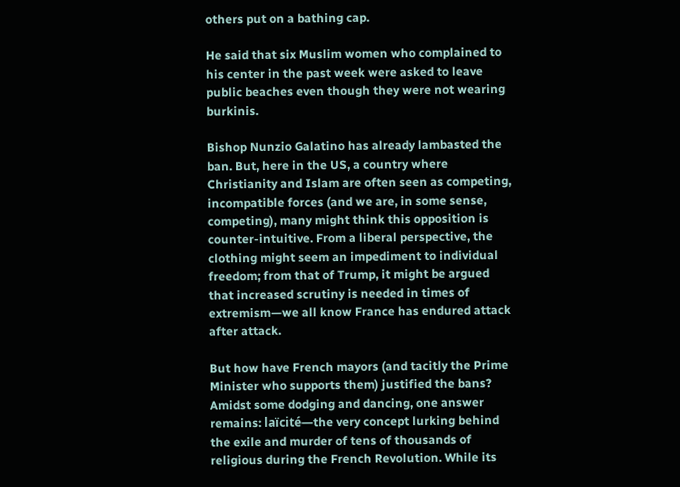others put on a bathing cap.

He said that six Muslim women who complained to his center in the past week were asked to leave public beaches even though they were not wearing burkinis.

Bishop Nunzio Galatino has already lambasted the ban. But, here in the US, a country where Christianity and Islam are often seen as competing, incompatible forces (and we are, in some sense, competing), many might think this opposition is counter-intuitive. From a liberal perspective, the clothing might seem an impediment to individual freedom; from that of Trump, it might be argued that increased scrutiny is needed in times of extremism—we all know France has endured attack after attack.

But how have French mayors (and tacitly the Prime Minister who supports them) justified the bans? Amidst some dodging and dancing, one answer remains: laïcité—the very concept lurking behind the exile and murder of tens of thousands of religious during the French Revolution. While its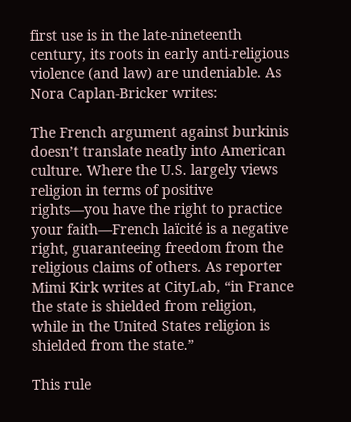first use is in the late-nineteenth century, its roots in early anti-religious violence (and law) are undeniable. As Nora Caplan-Bricker writes:

The French argument against burkinis doesn’t translate neatly into American culture. Where the U.S. largely views religion in terms of positive rights—you have the right to practice your faith—French laïcité is a negative right, guaranteeing freedom from the religious claims of others. As reporter Mimi Kirk writes at CityLab, “in France the state is shielded from religion, while in the United States religion is shielded from the state.”

This rule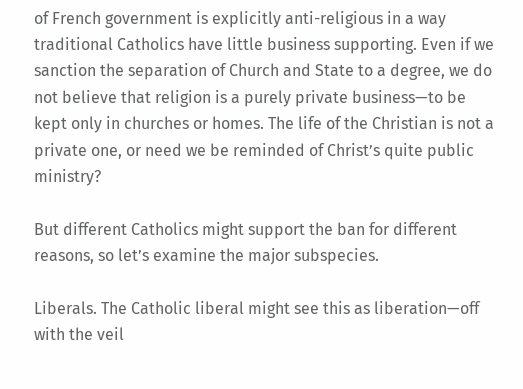of French government is explicitly anti-religious in a way traditional Catholics have little business supporting. Even if we sanction the separation of Church and State to a degree, we do not believe that religion is a purely private business—to be kept only in churches or homes. The life of the Christian is not a private one, or need we be reminded of Christ’s quite public ministry?

But different Catholics might support the ban for different reasons, so let’s examine the major subspecies.

Liberals. The Catholic liberal might see this as liberation—off with the veil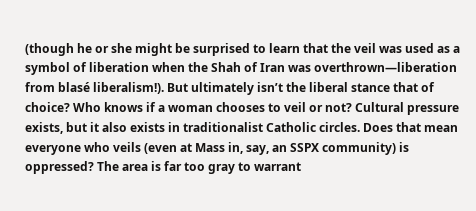(though he or she might be surprised to learn that the veil was used as a symbol of liberation when the Shah of Iran was overthrown—liberation from blasé liberalism!). But ultimately isn’t the liberal stance that of choice? Who knows if a woman chooses to veil or not? Cultural pressure exists, but it also exists in traditionalist Catholic circles. Does that mean everyone who veils (even at Mass in, say, an SSPX community) is oppressed? The area is far too gray to warrant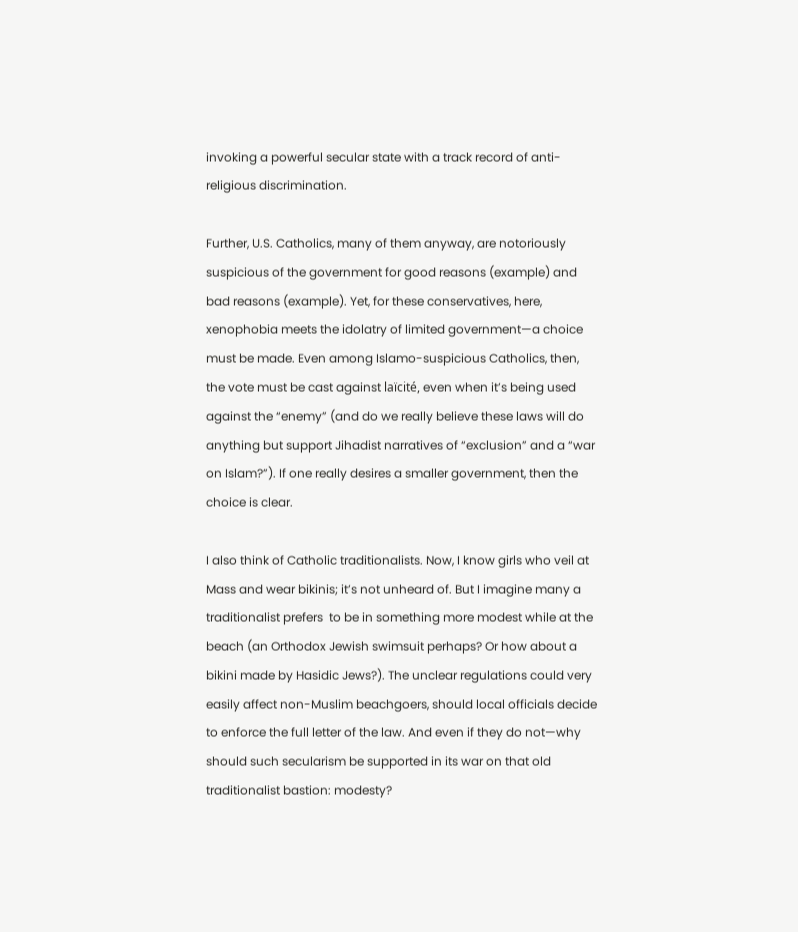invoking a powerful secular state with a track record of anti-religious discrimination.

Further, U.S. Catholics, many of them anyway, are notoriously suspicious of the government for good reasons (example) and bad reasons (example). Yet, for these conservatives, here, xenophobia meets the idolatry of limited government—a choice must be made. Even among Islamo-suspicious Catholics, then, the vote must be cast against laïcité, even when it’s being used against the “enemy” (and do we really believe these laws will do anything but support Jihadist narratives of “exclusion” and a “war on Islam?”). If one really desires a smaller government, then the choice is clear.

I also think of Catholic traditionalists. Now, I know girls who veil at Mass and wear bikinis; it’s not unheard of. But I imagine many a traditionalist prefers  to be in something more modest while at the beach (an Orthodox Jewish swimsuit perhaps? Or how about a bikini made by Hasidic Jews?). The unclear regulations could very easily affect non-Muslim beachgoers, should local officials decide to enforce the full letter of the law. And even if they do not—why should such secularism be supported in its war on that old traditionalist bastion: modesty?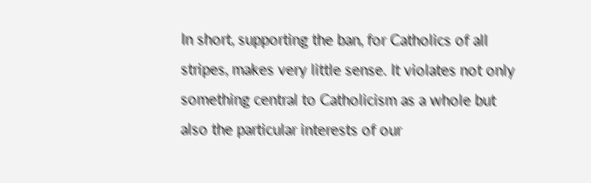In short, supporting the ban, for Catholics of all stripes, makes very little sense. It violates not only something central to Catholicism as a whole but also the particular interests of our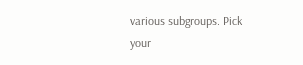various subgroups. Pick your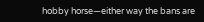hobby horse—either way the bans are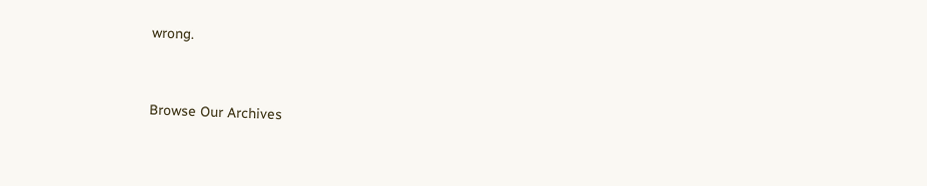wrong.


Browse Our Archives